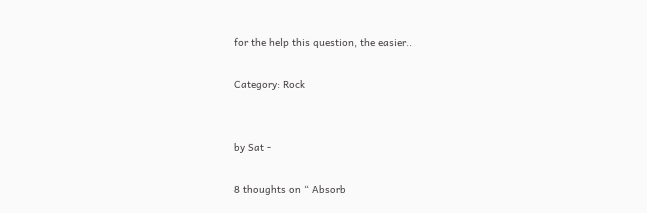for the help this question, the easier..

Category: Rock


by Sat -

8 thoughts on “ Absorb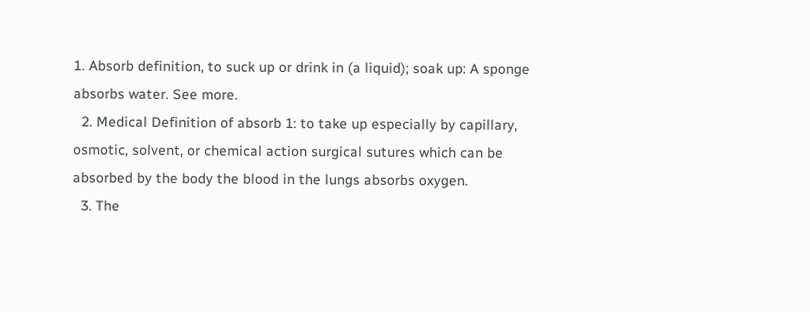1. Absorb definition, to suck up or drink in (a liquid); soak up: A sponge absorbs water. See more.
  2. Medical Definition of absorb 1: to take up especially by capillary, osmotic, solvent, or chemical action surgical sutures which can be absorbed by the body the blood in the lungs absorbs oxygen.
  3. The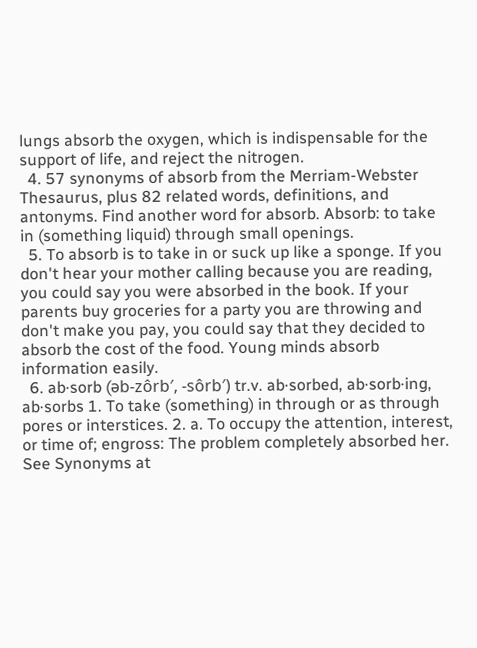lungs absorb the oxygen, which is indispensable for the support of life, and reject the nitrogen.
  4. 57 synonyms of absorb from the Merriam-Webster Thesaurus, plus 82 related words, definitions, and antonyms. Find another word for absorb. Absorb: to take in (something liquid) through small openings.
  5. To absorb is to take in or suck up like a sponge. If you don't hear your mother calling because you are reading, you could say you were absorbed in the book. If your parents buy groceries for a party you are throwing and don't make you pay, you could say that they decided to absorb the cost of the food. Young minds absorb information easily.
  6. ab·sorb (əb-zôrb′, -sôrb′) tr.v. ab·sorbed, ab·sorb·ing, ab·sorbs 1. To take (something) in through or as through pores or interstices. 2. a. To occupy the attention, interest, or time of; engross: The problem completely absorbed her. See Synonyms at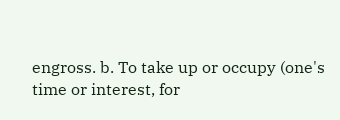engross. b. To take up or occupy (one's time or interest, for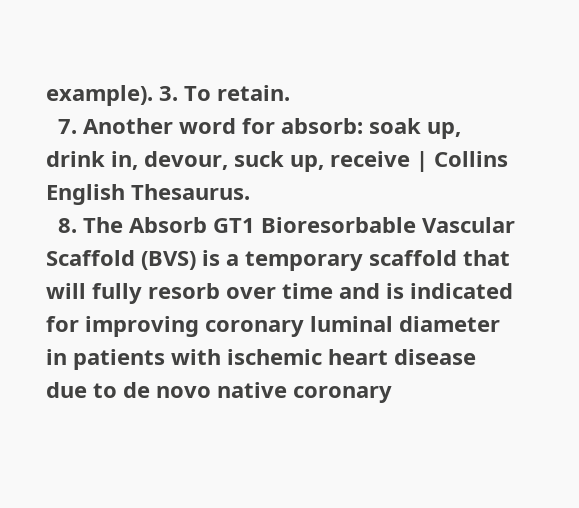example). 3. To retain.
  7. Another word for absorb: soak up, drink in, devour, suck up, receive | Collins English Thesaurus.
  8. The Absorb GT1 Bioresorbable Vascular Scaffold (BVS) is a temporary scaffold that will fully resorb over time and is indicated for improving coronary luminal diameter in patients with ischemic heart disease due to de novo native coronary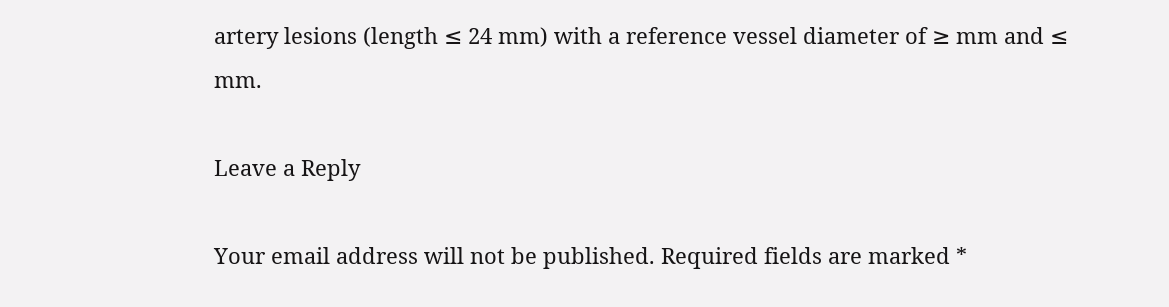artery lesions (length ≤ 24 mm) with a reference vessel diameter of ≥ mm and ≤ mm.

Leave a Reply

Your email address will not be published. Required fields are marked *